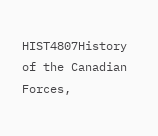HIST4807History of the Canadian Forces,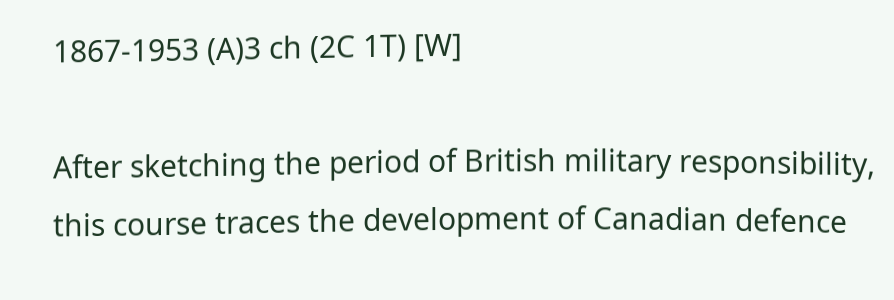1867-1953 (A)3 ch (2C 1T) [W]

After sketching the period of British military responsibility, this course traces the development of Canadian defence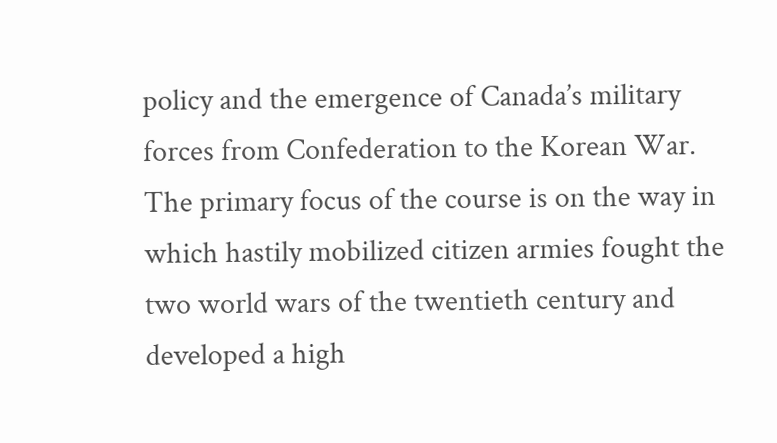policy and the emergence of Canada’s military forces from Confederation to the Korean War. The primary focus of the course is on the way in which hastily mobilized citizen armies fought the two world wars of the twentieth century and developed a high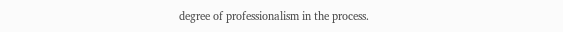degree of professionalism in the process.